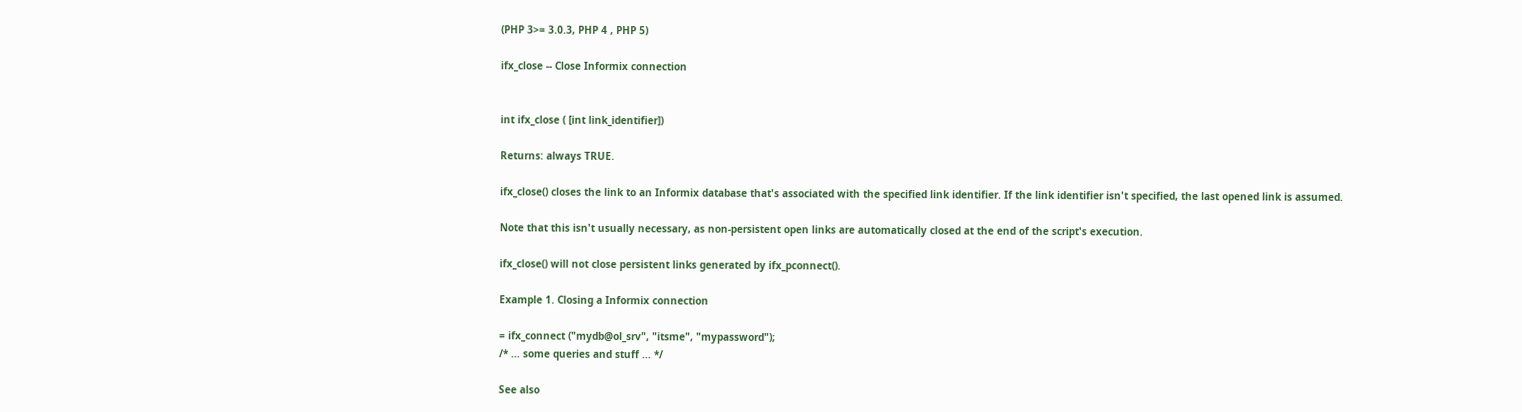(PHP 3>= 3.0.3, PHP 4 , PHP 5)

ifx_close -- Close Informix connection


int ifx_close ( [int link_identifier])

Returns: always TRUE.

ifx_close() closes the link to an Informix database that's associated with the specified link identifier. If the link identifier isn't specified, the last opened link is assumed.

Note that this isn't usually necessary, as non-persistent open links are automatically closed at the end of the script's execution.

ifx_close() will not close persistent links generated by ifx_pconnect().

Example 1. Closing a Informix connection

= ifx_connect ("mydb@ol_srv", "itsme", "mypassword");
/* ... some queries and stuff ... */

See also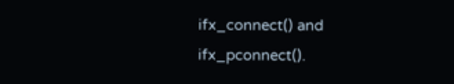ifx_connect() and ifx_pconnect().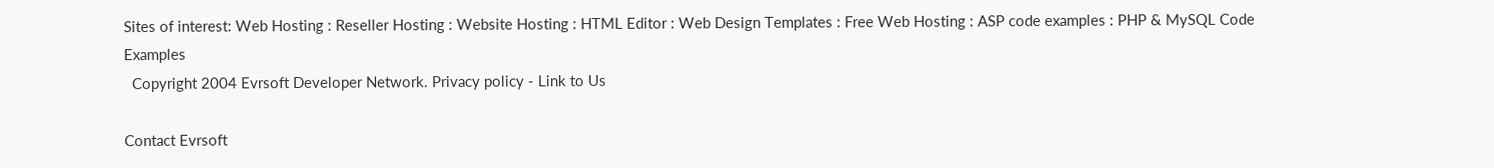Sites of interest: Web Hosting : Reseller Hosting : Website Hosting : HTML Editor : Web Design Templates : Free Web Hosting : ASP code examples : PHP & MySQL Code Examples
  Copyright 2004 Evrsoft Developer Network. Privacy policy - Link to Us

Contact Evrsoft